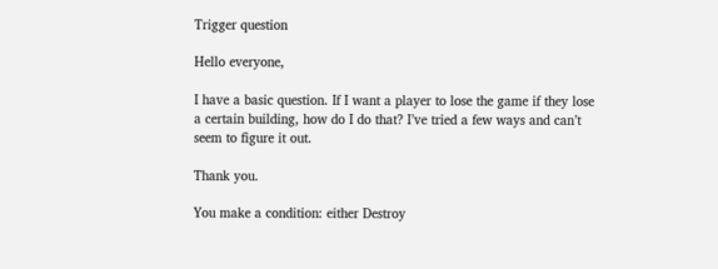Trigger question

Hello everyone,

I have a basic question. If I want a player to lose the game if they lose a certain building, how do I do that? I’ve tried a few ways and can’t seem to figure it out.

Thank you.

You make a condition: either Destroy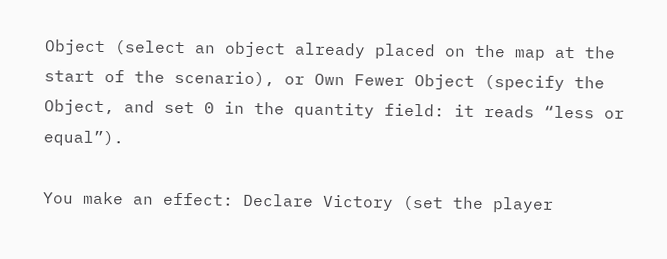Object (select an object already placed on the map at the start of the scenario), or Own Fewer Object (specify the Object, and set 0 in the quantity field: it reads “less or equal”).

You make an effect: Declare Victory (set the player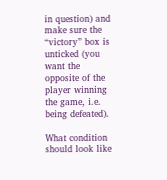in question) and make sure the “victory” box is unticked (you want the opposite of the player winning the game, i.e. being defeated).

What condition should look like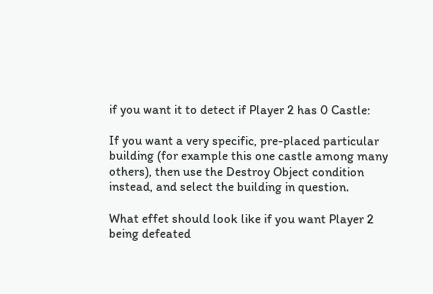if you want it to detect if Player 2 has 0 Castle:

If you want a very specific, pre-placed particular building (for example this one castle among many others), then use the Destroy Object condition instead, and select the building in question.

What effet should look like if you want Player 2 being defeated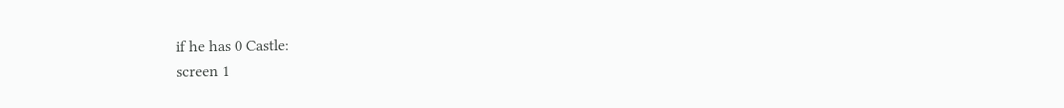if he has 0 Castle:
screen 1